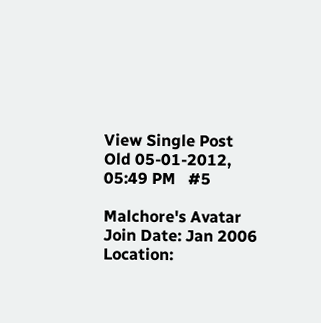View Single Post
Old 05-01-2012, 05:49 PM   #5

Malchore's Avatar
Join Date: Jan 2006
Location: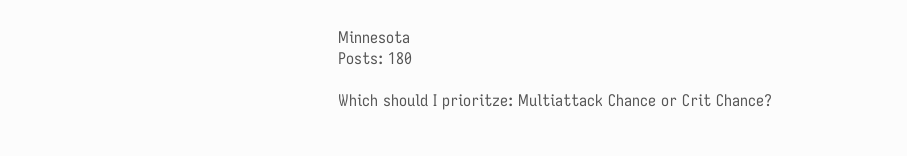Minnesota
Posts: 180

Which should I prioritze: Multiattack Chance or Crit Chance?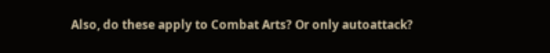Also, do these apply to Combat Arts? Or only autoattack?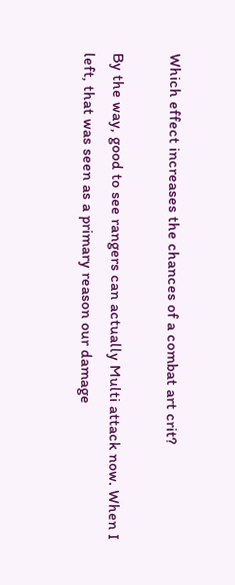Which effect increases the chances of a combat art crit?

By the way, good to see rangers can actually Multi attack now. When I left, that was seen as a primary reason our damage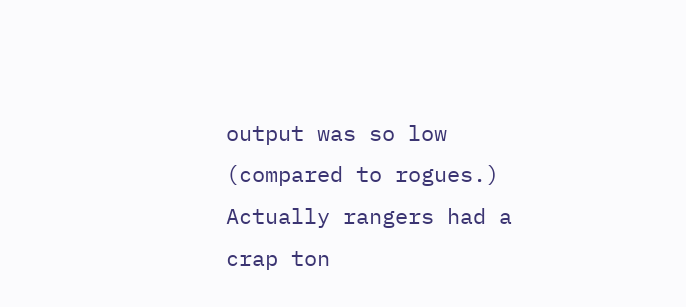output was so low (compared to rogues.) Actually rangers had a crap ton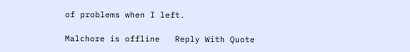of problems when I left.

Malchore is offline   Reply With Quote